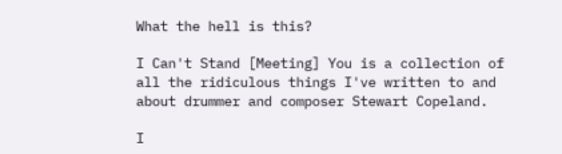What the hell is this?

I Can't Stand [Meeting] You is a collection of all the ridiculous things I've written to and about drummer and composer Stewart Copeland.

I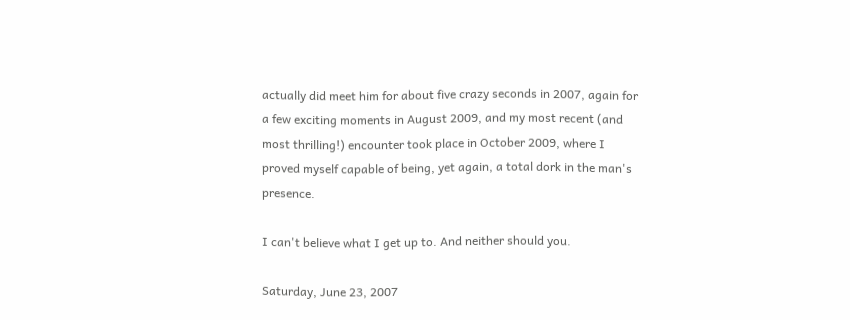actually did meet him for about five crazy seconds in 2007, again for a few exciting moments in August 2009, and my most recent (and most thrilling!) encounter took place in October 2009, where I proved myself capable of being, yet again, a total dork in the man's presence.

I can't believe what I get up to. And neither should you.

Saturday, June 23, 2007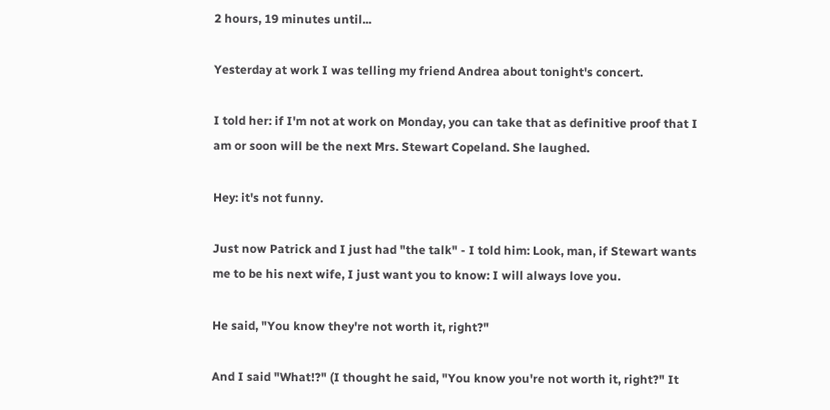2 hours, 19 minutes until...

Yesterday at work I was telling my friend Andrea about tonight's concert.

I told her: if I'm not at work on Monday, you can take that as definitive proof that I am or soon will be the next Mrs. Stewart Copeland. She laughed.

Hey: it's not funny.

Just now Patrick and I just had "the talk" - I told him: Look, man, if Stewart wants me to be his next wife, I just want you to know: I will always love you.

He said, "You know they're not worth it, right?"

And I said "What!?" (I thought he said, "You know you're not worth it, right?" It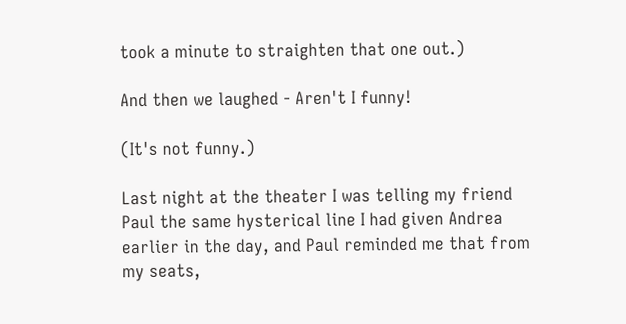took a minute to straighten that one out.)

And then we laughed - Aren't I funny!

(It's not funny.)

Last night at the theater I was telling my friend Paul the same hysterical line I had given Andrea earlier in the day, and Paul reminded me that from my seats,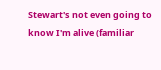Stewart's not even going to know I'm alive (familiar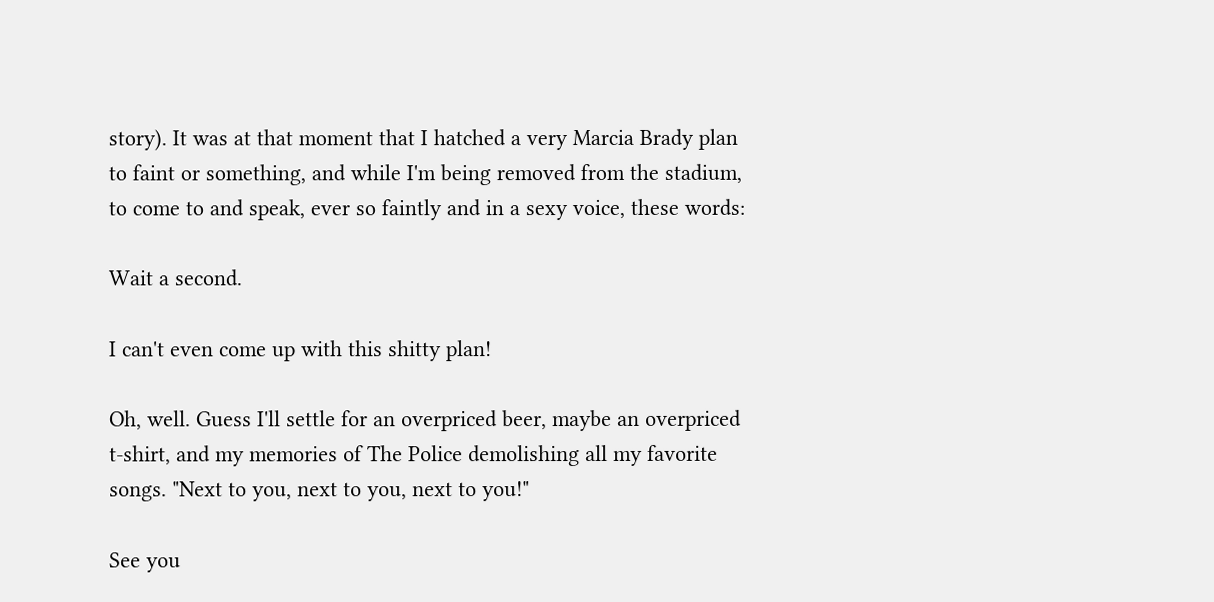story). It was at that moment that I hatched a very Marcia Brady plan to faint or something, and while I'm being removed from the stadium, to come to and speak, ever so faintly and in a sexy voice, these words:

Wait a second.

I can't even come up with this shitty plan!

Oh, well. Guess I'll settle for an overpriced beer, maybe an overpriced t-shirt, and my memories of The Police demolishing all my favorite songs. "Next to you, next to you, next to you!"

See you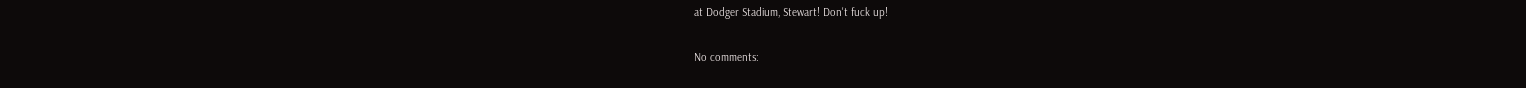at Dodger Stadium, Stewart! Don't fuck up!

No comments: